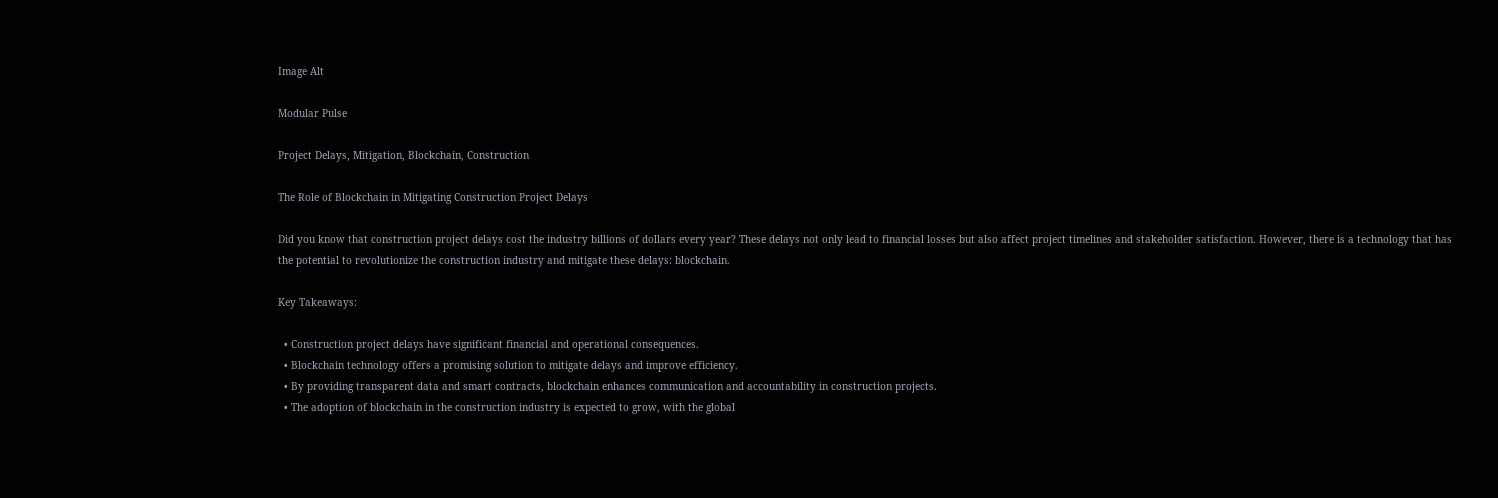Image Alt

Modular Pulse

Project Delays, Mitigation, Blockchain, Construction

The Role of Blockchain in Mitigating Construction Project Delays

Did you know that construction project delays cost the industry billions of dollars every year? These delays not only lead to financial losses but also affect project timelines and stakeholder satisfaction. However, there is a technology that has the potential to revolutionize the construction industry and mitigate these delays: blockchain.

Key Takeaways:

  • Construction project delays have significant financial and operational consequences.
  • Blockchain technology offers a promising solution to mitigate delays and improve efficiency.
  • By providing transparent data and smart contracts, blockchain enhances communication and accountability in construction projects.
  • The adoption of blockchain in the construction industry is expected to grow, with the global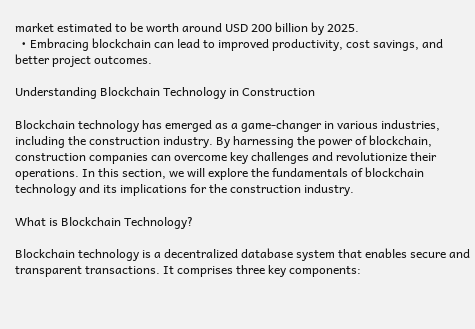market estimated to be worth around USD 200 billion by 2025.
  • Embracing blockchain can lead to improved productivity, cost savings, and better project outcomes.

Understanding Blockchain Technology in Construction

Blockchain technology has emerged as a game-changer in various industries, including the construction industry. By harnessing the power of blockchain, construction companies can overcome key challenges and revolutionize their operations. In this section, we will explore the fundamentals of blockchain technology and its implications for the construction industry.

What is Blockchain Technology?

Blockchain technology is a decentralized database system that enables secure and transparent transactions. It comprises three key components: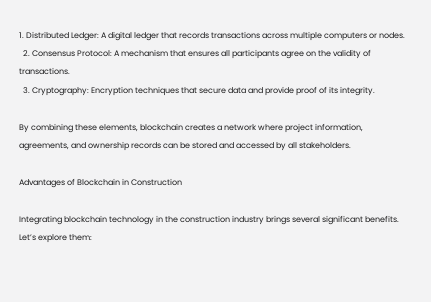1. Distributed Ledger: A digital ledger that records transactions across multiple computers or nodes.
  2. Consensus Protocol: A mechanism that ensures all participants agree on the validity of transactions.
  3. Cryptography: Encryption techniques that secure data and provide proof of its integrity.

By combining these elements, blockchain creates a network where project information, agreements, and ownership records can be stored and accessed by all stakeholders.

Advantages of Blockchain in Construction

Integrating blockchain technology in the construction industry brings several significant benefits. Let’s explore them: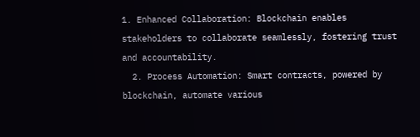1. Enhanced Collaboration: Blockchain enables stakeholders to collaborate seamlessly, fostering trust and accountability.
  2. Process Automation: Smart contracts, powered by blockchain, automate various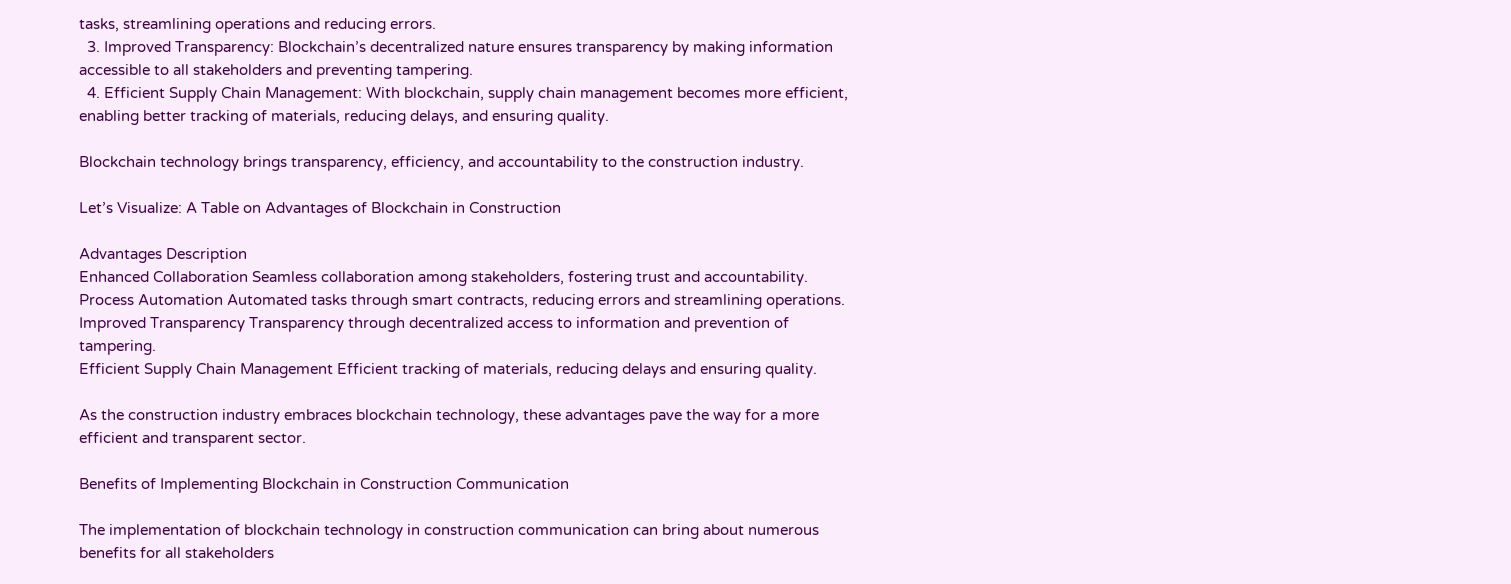tasks, streamlining operations and reducing errors.
  3. Improved Transparency: Blockchain’s decentralized nature ensures transparency by making information accessible to all stakeholders and preventing tampering.
  4. Efficient Supply Chain Management: With blockchain, supply chain management becomes more efficient, enabling better tracking of materials, reducing delays, and ensuring quality.

Blockchain technology brings transparency, efficiency, and accountability to the construction industry.

Let’s Visualize: A Table on Advantages of Blockchain in Construction

Advantages Description
Enhanced Collaboration Seamless collaboration among stakeholders, fostering trust and accountability.
Process Automation Automated tasks through smart contracts, reducing errors and streamlining operations.
Improved Transparency Transparency through decentralized access to information and prevention of tampering.
Efficient Supply Chain Management Efficient tracking of materials, reducing delays and ensuring quality.

As the construction industry embraces blockchain technology, these advantages pave the way for a more efficient and transparent sector.

Benefits of Implementing Blockchain in Construction Communication

The implementation of blockchain technology in construction communication can bring about numerous benefits for all stakeholders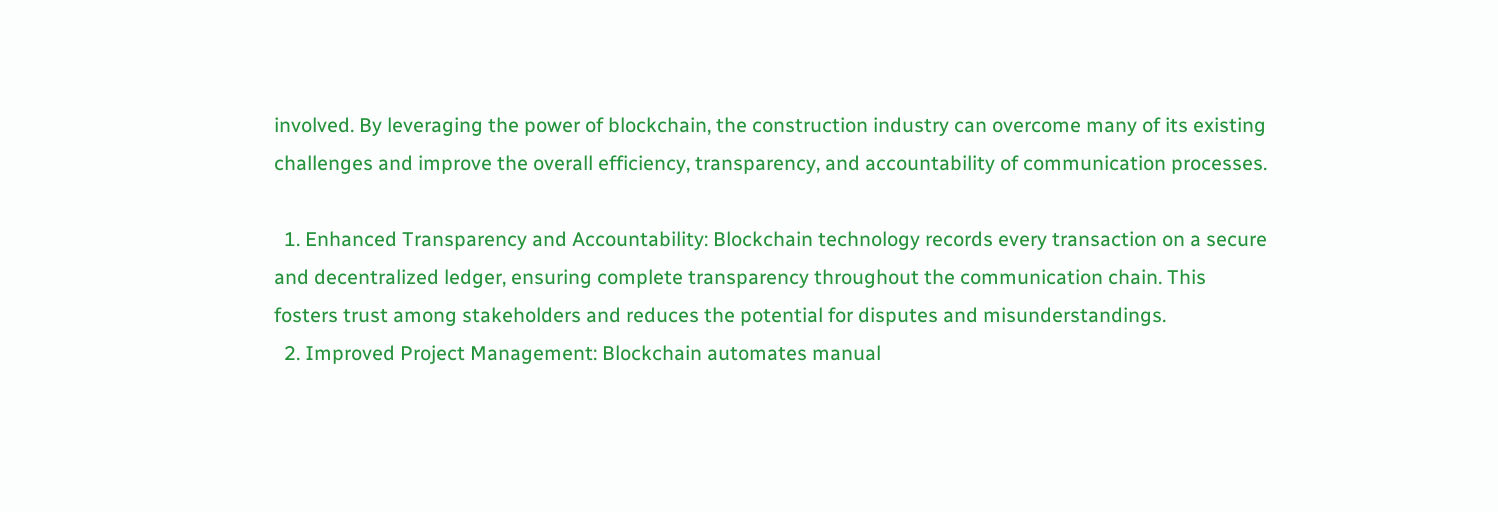involved. By leveraging the power of blockchain, the construction industry can overcome many of its existing challenges and improve the overall efficiency, transparency, and accountability of communication processes.

  1. Enhanced Transparency and Accountability: Blockchain technology records every transaction on a secure and decentralized ledger, ensuring complete transparency throughout the communication chain. This fosters trust among stakeholders and reduces the potential for disputes and misunderstandings.
  2. Improved Project Management: Blockchain automates manual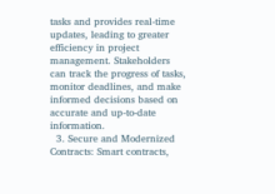tasks and provides real-time updates, leading to greater efficiency in project management. Stakeholders can track the progress of tasks, monitor deadlines, and make informed decisions based on accurate and up-to-date information.
  3. Secure and Modernized Contracts: Smart contracts,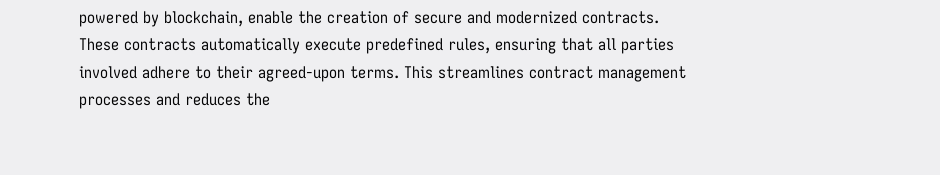powered by blockchain, enable the creation of secure and modernized contracts. These contracts automatically execute predefined rules, ensuring that all parties involved adhere to their agreed-upon terms. This streamlines contract management processes and reduces the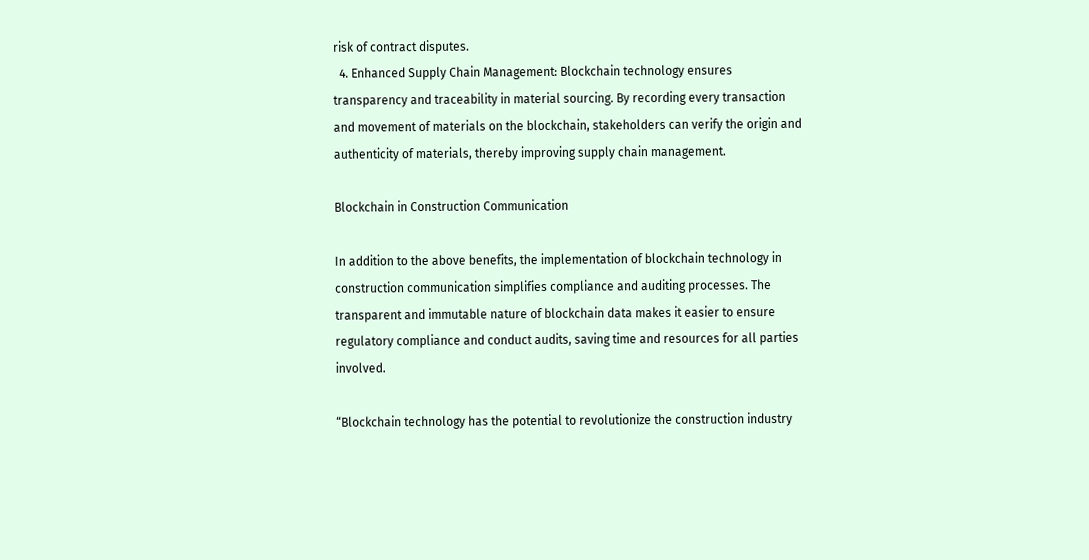risk of contract disputes.
  4. Enhanced Supply Chain Management: Blockchain technology ensures transparency and traceability in material sourcing. By recording every transaction and movement of materials on the blockchain, stakeholders can verify the origin and authenticity of materials, thereby improving supply chain management.

Blockchain in Construction Communication

In addition to the above benefits, the implementation of blockchain technology in construction communication simplifies compliance and auditing processes. The transparent and immutable nature of blockchain data makes it easier to ensure regulatory compliance and conduct audits, saving time and resources for all parties involved.

“Blockchain technology has the potential to revolutionize the construction industry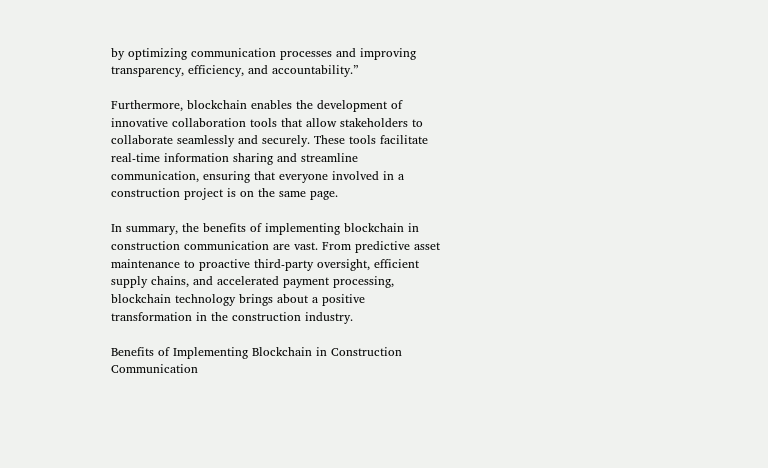by optimizing communication processes and improving transparency, efficiency, and accountability.”

Furthermore, blockchain enables the development of innovative collaboration tools that allow stakeholders to collaborate seamlessly and securely. These tools facilitate real-time information sharing and streamline communication, ensuring that everyone involved in a construction project is on the same page.

In summary, the benefits of implementing blockchain in construction communication are vast. From predictive asset maintenance to proactive third-party oversight, efficient supply chains, and accelerated payment processing, blockchain technology brings about a positive transformation in the construction industry.

Benefits of Implementing Blockchain in Construction Communication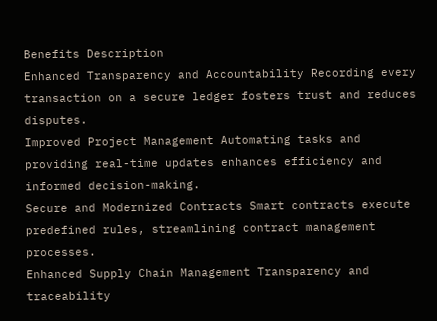Benefits Description
Enhanced Transparency and Accountability Recording every transaction on a secure ledger fosters trust and reduces disputes.
Improved Project Management Automating tasks and providing real-time updates enhances efficiency and informed decision-making.
Secure and Modernized Contracts Smart contracts execute predefined rules, streamlining contract management processes.
Enhanced Supply Chain Management Transparency and traceability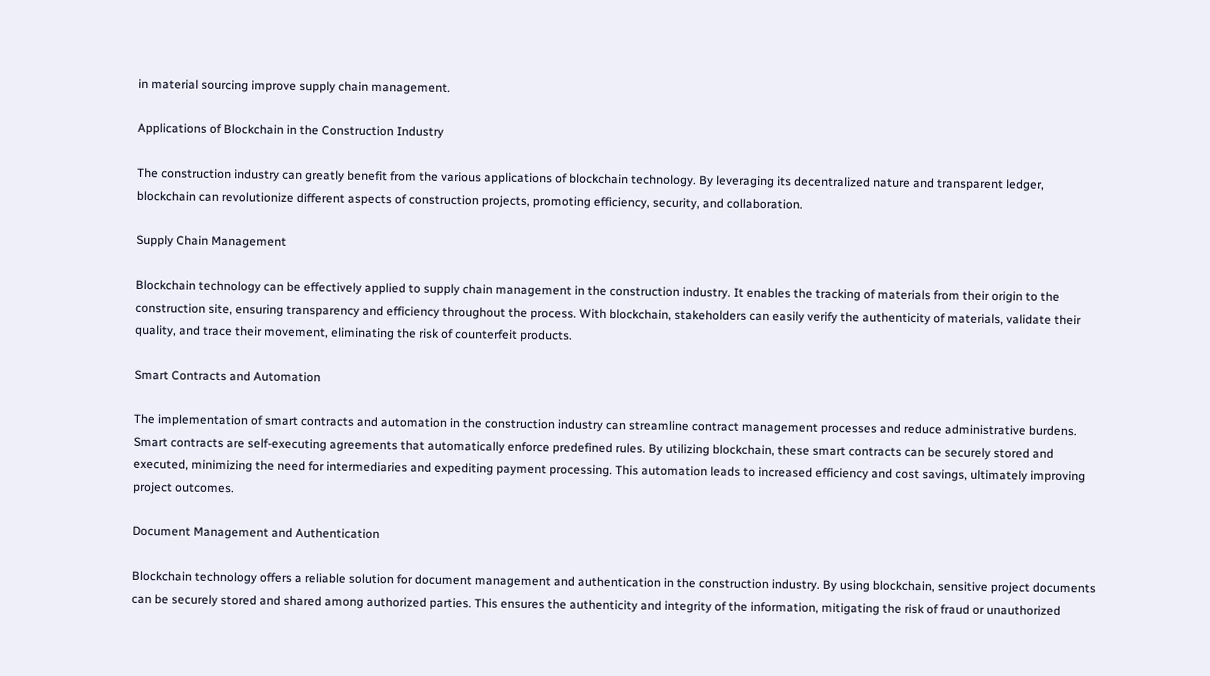in material sourcing improve supply chain management.

Applications of Blockchain in the Construction Industry

The construction industry can greatly benefit from the various applications of blockchain technology. By leveraging its decentralized nature and transparent ledger, blockchain can revolutionize different aspects of construction projects, promoting efficiency, security, and collaboration.

Supply Chain Management

Blockchain technology can be effectively applied to supply chain management in the construction industry. It enables the tracking of materials from their origin to the construction site, ensuring transparency and efficiency throughout the process. With blockchain, stakeholders can easily verify the authenticity of materials, validate their quality, and trace their movement, eliminating the risk of counterfeit products.

Smart Contracts and Automation

The implementation of smart contracts and automation in the construction industry can streamline contract management processes and reduce administrative burdens. Smart contracts are self-executing agreements that automatically enforce predefined rules. By utilizing blockchain, these smart contracts can be securely stored and executed, minimizing the need for intermediaries and expediting payment processing. This automation leads to increased efficiency and cost savings, ultimately improving project outcomes.

Document Management and Authentication

Blockchain technology offers a reliable solution for document management and authentication in the construction industry. By using blockchain, sensitive project documents can be securely stored and shared among authorized parties. This ensures the authenticity and integrity of the information, mitigating the risk of fraud or unauthorized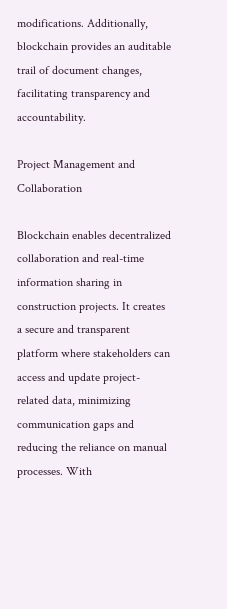modifications. Additionally, blockchain provides an auditable trail of document changes, facilitating transparency and accountability.

Project Management and Collaboration

Blockchain enables decentralized collaboration and real-time information sharing in construction projects. It creates a secure and transparent platform where stakeholders can access and update project-related data, minimizing communication gaps and reducing the reliance on manual processes. With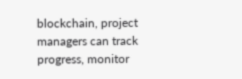blockchain, project managers can track progress, monitor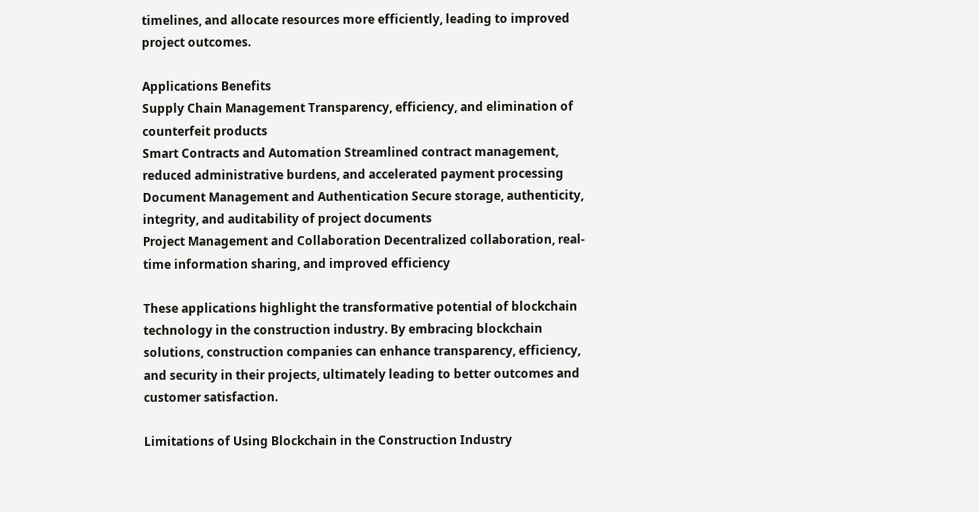timelines, and allocate resources more efficiently, leading to improved project outcomes.

Applications Benefits
Supply Chain Management Transparency, efficiency, and elimination of counterfeit products
Smart Contracts and Automation Streamlined contract management, reduced administrative burdens, and accelerated payment processing
Document Management and Authentication Secure storage, authenticity, integrity, and auditability of project documents
Project Management and Collaboration Decentralized collaboration, real-time information sharing, and improved efficiency

These applications highlight the transformative potential of blockchain technology in the construction industry. By embracing blockchain solutions, construction companies can enhance transparency, efficiency, and security in their projects, ultimately leading to better outcomes and customer satisfaction.

Limitations of Using Blockchain in the Construction Industry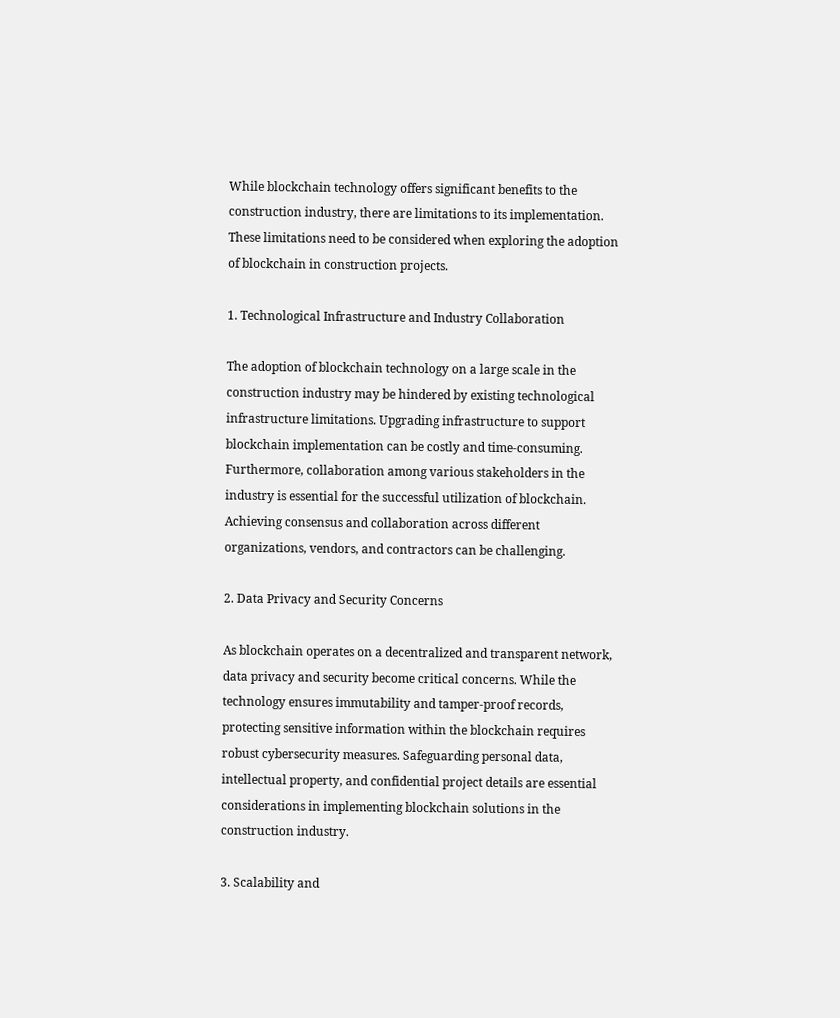While blockchain technology offers significant benefits to the construction industry, there are limitations to its implementation. These limitations need to be considered when exploring the adoption of blockchain in construction projects.

1. Technological Infrastructure and Industry Collaboration

The adoption of blockchain technology on a large scale in the construction industry may be hindered by existing technological infrastructure limitations. Upgrading infrastructure to support blockchain implementation can be costly and time-consuming. Furthermore, collaboration among various stakeholders in the industry is essential for the successful utilization of blockchain. Achieving consensus and collaboration across different organizations, vendors, and contractors can be challenging.

2. Data Privacy and Security Concerns

As blockchain operates on a decentralized and transparent network, data privacy and security become critical concerns. While the technology ensures immutability and tamper-proof records, protecting sensitive information within the blockchain requires robust cybersecurity measures. Safeguarding personal data, intellectual property, and confidential project details are essential considerations in implementing blockchain solutions in the construction industry.

3. Scalability and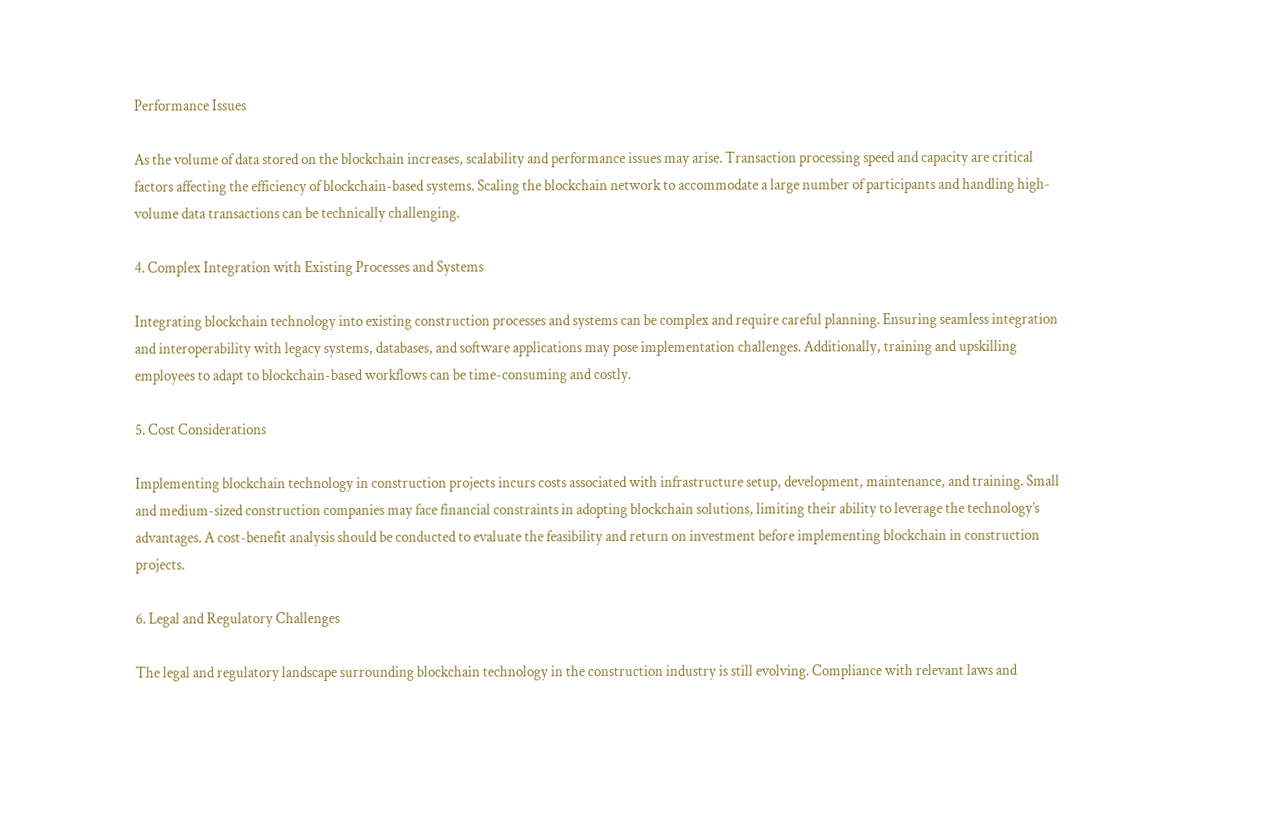Performance Issues

As the volume of data stored on the blockchain increases, scalability and performance issues may arise. Transaction processing speed and capacity are critical factors affecting the efficiency of blockchain-based systems. Scaling the blockchain network to accommodate a large number of participants and handling high-volume data transactions can be technically challenging.

4. Complex Integration with Existing Processes and Systems

Integrating blockchain technology into existing construction processes and systems can be complex and require careful planning. Ensuring seamless integration and interoperability with legacy systems, databases, and software applications may pose implementation challenges. Additionally, training and upskilling employees to adapt to blockchain-based workflows can be time-consuming and costly.

5. Cost Considerations

Implementing blockchain technology in construction projects incurs costs associated with infrastructure setup, development, maintenance, and training. Small and medium-sized construction companies may face financial constraints in adopting blockchain solutions, limiting their ability to leverage the technology’s advantages. A cost-benefit analysis should be conducted to evaluate the feasibility and return on investment before implementing blockchain in construction projects.

6. Legal and Regulatory Challenges

The legal and regulatory landscape surrounding blockchain technology in the construction industry is still evolving. Compliance with relevant laws and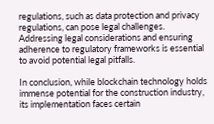regulations, such as data protection and privacy regulations, can pose legal challenges. Addressing legal considerations and ensuring adherence to regulatory frameworks is essential to avoid potential legal pitfalls.

In conclusion, while blockchain technology holds immense potential for the construction industry, its implementation faces certain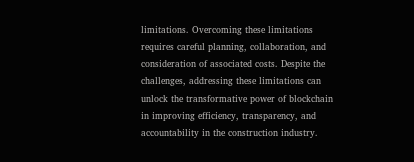limitations. Overcoming these limitations requires careful planning, collaboration, and consideration of associated costs. Despite the challenges, addressing these limitations can unlock the transformative power of blockchain in improving efficiency, transparency, and accountability in the construction industry.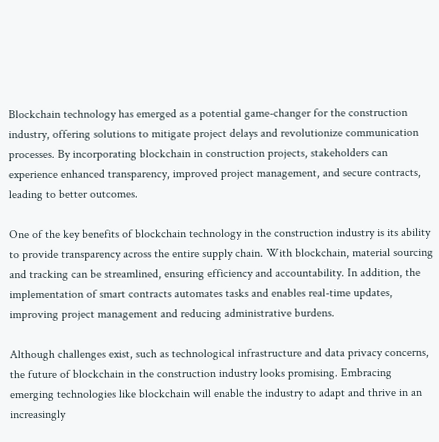Blockchain technology has emerged as a potential game-changer for the construction industry, offering solutions to mitigate project delays and revolutionize communication processes. By incorporating blockchain in construction projects, stakeholders can experience enhanced transparency, improved project management, and secure contracts, leading to better outcomes.

One of the key benefits of blockchain technology in the construction industry is its ability to provide transparency across the entire supply chain. With blockchain, material sourcing and tracking can be streamlined, ensuring efficiency and accountability. In addition, the implementation of smart contracts automates tasks and enables real-time updates, improving project management and reducing administrative burdens.

Although challenges exist, such as technological infrastructure and data privacy concerns, the future of blockchain in the construction industry looks promising. Embracing emerging technologies like blockchain will enable the industry to adapt and thrive in an increasingly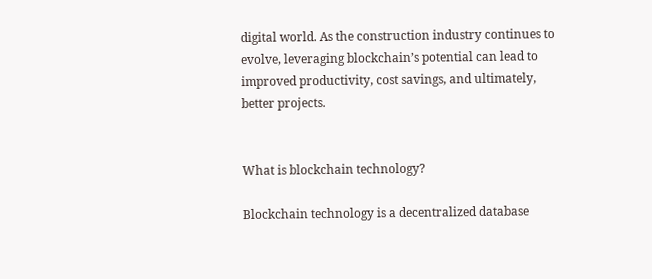digital world. As the construction industry continues to evolve, leveraging blockchain’s potential can lead to improved productivity, cost savings, and ultimately, better projects.


What is blockchain technology?

Blockchain technology is a decentralized database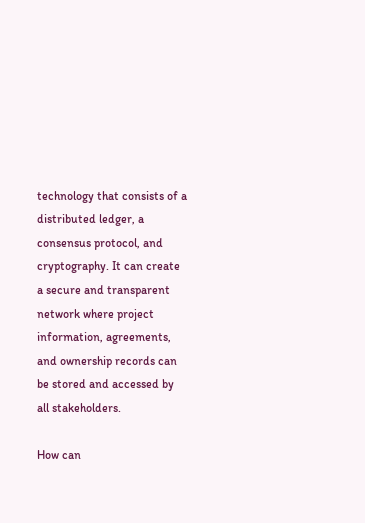technology that consists of a distributed ledger, a consensus protocol, and cryptography. It can create a secure and transparent network where project information, agreements, and ownership records can be stored and accessed by all stakeholders.

How can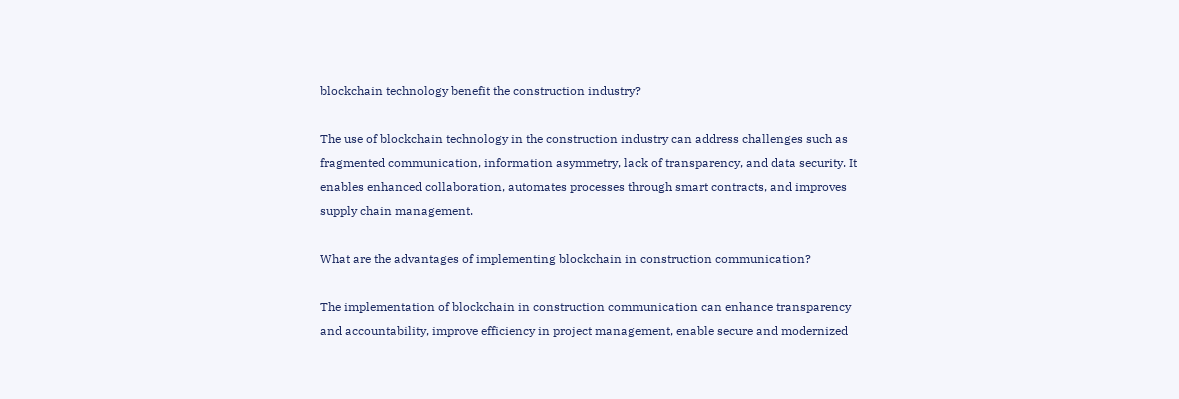blockchain technology benefit the construction industry?

The use of blockchain technology in the construction industry can address challenges such as fragmented communication, information asymmetry, lack of transparency, and data security. It enables enhanced collaboration, automates processes through smart contracts, and improves supply chain management.

What are the advantages of implementing blockchain in construction communication?

The implementation of blockchain in construction communication can enhance transparency and accountability, improve efficiency in project management, enable secure and modernized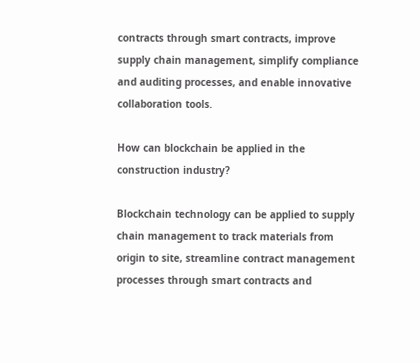contracts through smart contracts, improve supply chain management, simplify compliance and auditing processes, and enable innovative collaboration tools.

How can blockchain be applied in the construction industry?

Blockchain technology can be applied to supply chain management to track materials from origin to site, streamline contract management processes through smart contracts and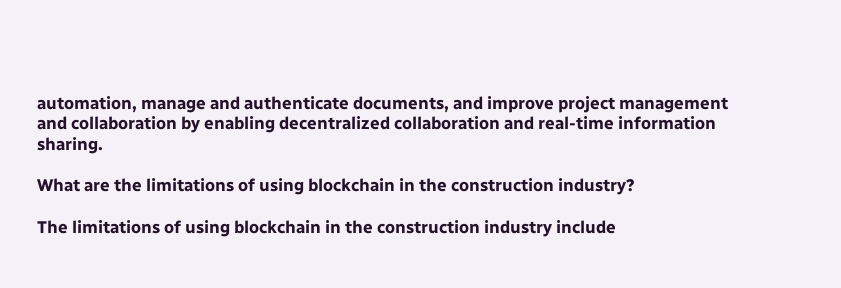automation, manage and authenticate documents, and improve project management and collaboration by enabling decentralized collaboration and real-time information sharing.

What are the limitations of using blockchain in the construction industry?

The limitations of using blockchain in the construction industry include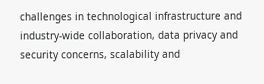challenges in technological infrastructure and industry-wide collaboration, data privacy and security concerns, scalability and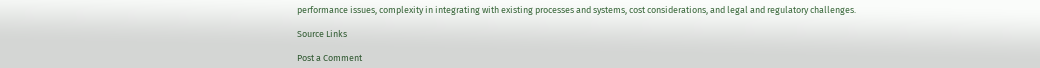performance issues, complexity in integrating with existing processes and systems, cost considerations, and legal and regulatory challenges.

Source Links

Post a Comment